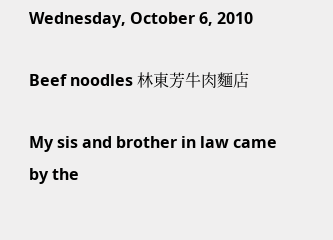Wednesday, October 6, 2010

Beef noodles 林東芳牛肉麵店

My sis and brother in law came by the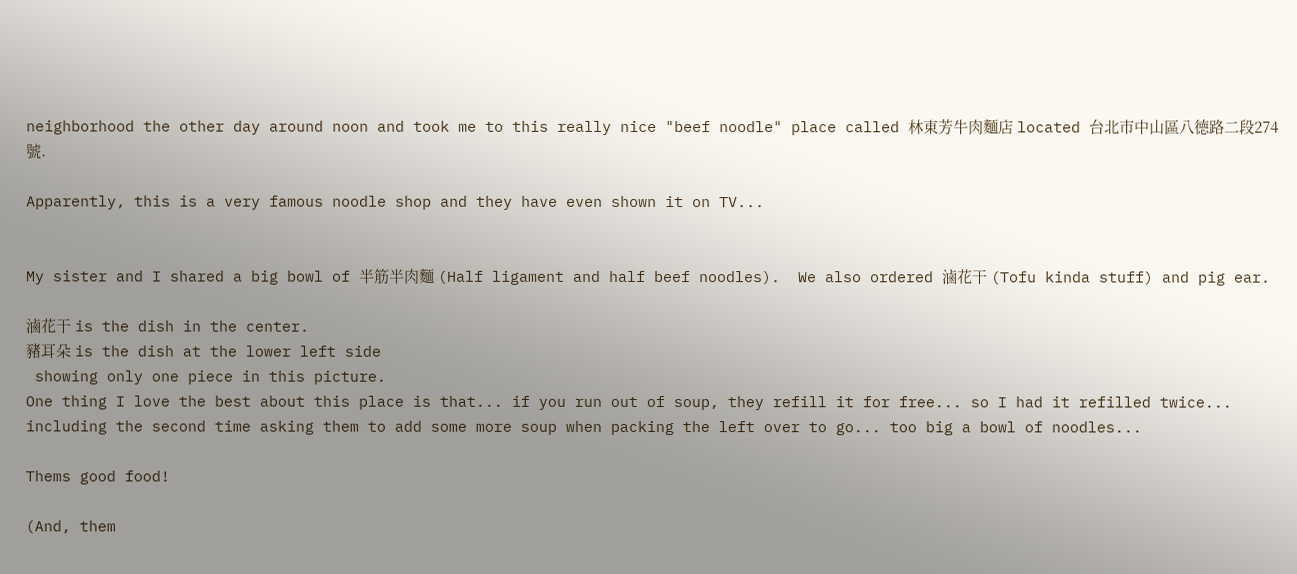neighborhood the other day around noon and took me to this really nice "beef noodle" place called 林東芳牛肉麵店 located 台北市中山區八德路二段274號.

Apparently, this is a very famous noodle shop and they have even shown it on TV...


My sister and I shared a big bowl of 半筋半肉麵 (Half ligament and half beef noodles).  We also ordered 滷花干 (Tofu kinda stuff) and pig ear.

滷花干 is the dish in the center.
豬耳朵 is the dish at the lower left side
 showing only one piece in this picture.
One thing I love the best about this place is that... if you run out of soup, they refill it for free... so I had it refilled twice... including the second time asking them to add some more soup when packing the left over to go... too big a bowl of noodles...

Thems good food!

(And, them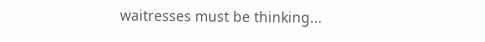waitresses must be thinking...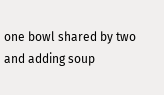one bowl shared by two and adding soup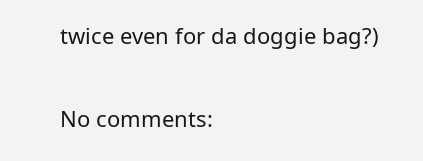twice even for da doggie bag?)

No comments: